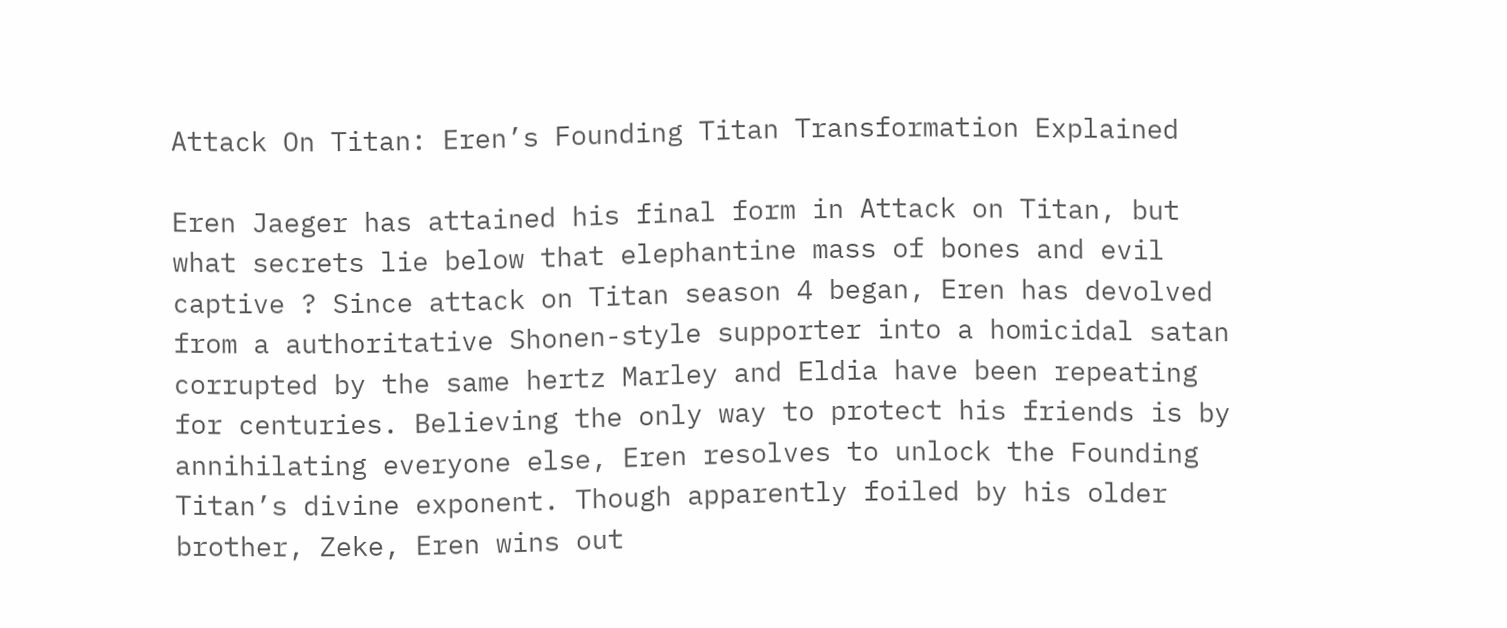Attack On Titan: Eren’s Founding Titan Transformation Explained

Eren Jaeger has attained his final form in Attack on Titan, but what secrets lie below that elephantine mass of bones and evil captive ? Since attack on Titan season 4 began, Eren has devolved from a authoritative Shonen-style supporter into a homicidal satan corrupted by the same hertz Marley and Eldia have been repeating for centuries. Believing the only way to protect his friends is by annihilating everyone else, Eren resolves to unlock the Founding Titan’s divine exponent. Though apparently foiled by his older brother, Zeke, Eren wins out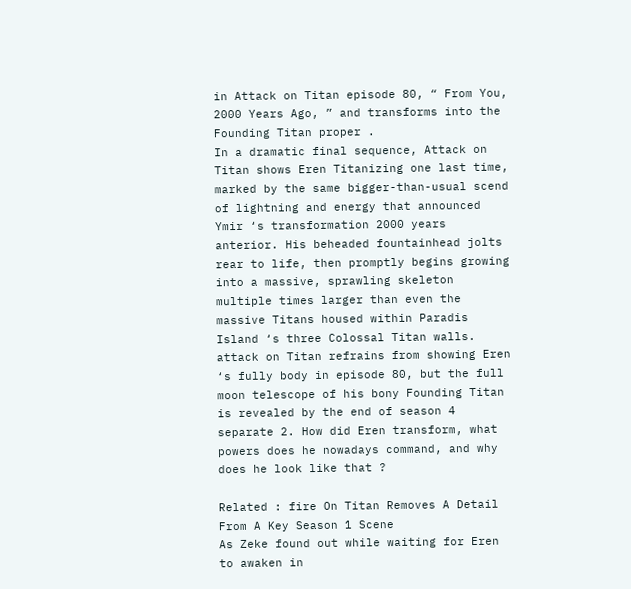in Attack on Titan episode 80, “ From You, 2000 Years Ago, ” and transforms into the Founding Titan proper .
In a dramatic final sequence, Attack on Titan shows Eren Titanizing one last time, marked by the same bigger-than-usual scend of lightning and energy that announced Ymir ‘s transformation 2000 years anterior. His beheaded fountainhead jolts rear to life, then promptly begins growing into a massive, sprawling skeleton multiple times larger than even the massive Titans housed within Paradis Island ‘s three Colossal Titan walls. attack on Titan refrains from showing Eren ‘s fully body in episode 80, but the full moon telescope of his bony Founding Titan is revealed by the end of season 4 separate 2. How did Eren transform, what powers does he nowadays command, and why does he look like that ?

Related : fire On Titan Removes A Detail From A Key Season 1 Scene
As Zeke found out while waiting for Eren to awaken in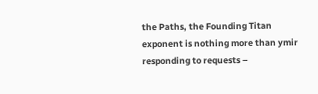the Paths, the Founding Titan exponent is nothing more than ymir responding to requests –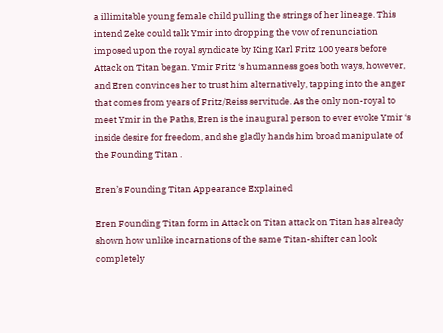a illimitable young female child pulling the strings of her lineage. This intend Zeke could talk Ymir into dropping the vow of renunciation imposed upon the royal syndicate by King Karl Fritz 100 years before Attack on Titan began. Ymir Fritz ‘s humanness goes both ways, however, and Eren convinces her to trust him alternatively, tapping into the anger that comes from years of Fritz/Reiss servitude. As the only non-royal to meet Ymir in the Paths, Eren is the inaugural person to ever evoke Ymir ‘s inside desire for freedom, and she gladly hands him broad manipulate of the Founding Titan .

Eren’s Founding Titan Appearance Explained

Eren Founding Titan form in Attack on Titan attack on Titan has already shown how unlike incarnations of the same Titan-shifter can look completely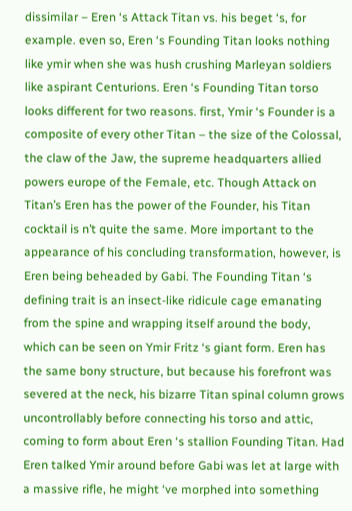dissimilar – Eren ‘s Attack Titan vs. his beget ‘s, for example. even so, Eren ‘s Founding Titan looks nothing like ymir when she was hush crushing Marleyan soldiers like aspirant Centurions. Eren ‘s Founding Titan torso looks different for two reasons. first, Ymir ‘s Founder is a composite of every other Titan – the size of the Colossal, the claw of the Jaw, the supreme headquarters allied powers europe of the Female, etc. Though Attack on Titan’s Eren has the power of the Founder, his Titan cocktail is n’t quite the same. More important to the appearance of his concluding transformation, however, is Eren being beheaded by Gabi. The Founding Titan ‘s defining trait is an insect-like ridicule cage emanating from the spine and wrapping itself around the body, which can be seen on Ymir Fritz ‘s giant form. Eren has the same bony structure, but because his forefront was severed at the neck, his bizarre Titan spinal column grows uncontrollably before connecting his torso and attic, coming to form about Eren ‘s stallion Founding Titan. Had Eren talked Ymir around before Gabi was let at large with a massive rifle, he might ‘ve morphed into something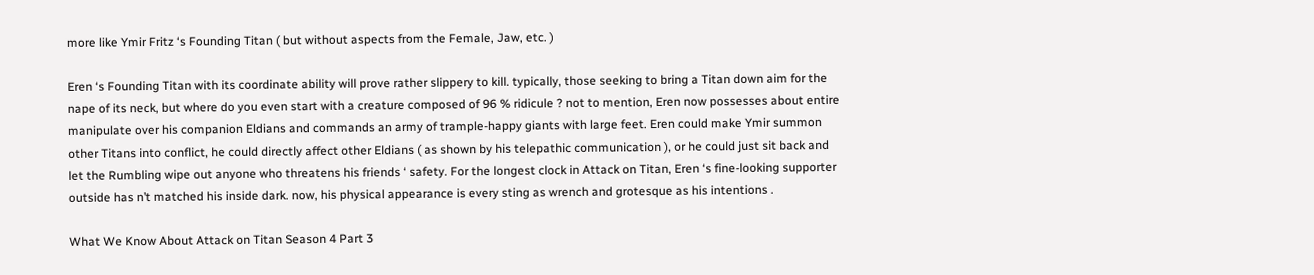more like Ymir Fritz ‘s Founding Titan ( but without aspects from the Female, Jaw, etc. )

Eren ‘s Founding Titan with its coordinate ability will prove rather slippery to kill. typically, those seeking to bring a Titan down aim for the nape of its neck, but where do you even start with a creature composed of 96 % ridicule ? not to mention, Eren now possesses about entire manipulate over his companion Eldians and commands an army of trample-happy giants with large feet. Eren could make Ymir summon other Titans into conflict, he could directly affect other Eldians ( as shown by his telepathic communication ), or he could just sit back and let the Rumbling wipe out anyone who threatens his friends ‘ safety. For the longest clock in Attack on Titan, Eren ‘s fine-looking supporter outside has n’t matched his inside dark. now, his physical appearance is every sting as wrench and grotesque as his intentions .

What We Know About Attack on Titan Season 4 Part 3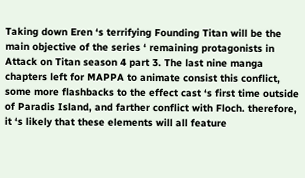Taking down Eren ‘s terrifying Founding Titan will be the main objective of the series ‘ remaining protagonists in Attack on Titan season 4 part 3. The last nine manga chapters left for MAPPA to animate consist this conflict, some more flashbacks to the effect cast ‘s first time outside of Paradis Island, and farther conflict with Floch. therefore, it ‘s likely that these elements will all feature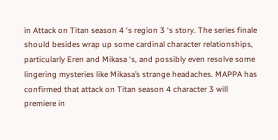in Attack on Titan season 4 ‘s region 3 ‘s story. The series finale should besides wrap up some cardinal character relationships, particularly Eren and Mikasa ‘s, and possibly even resolve some lingering mysteries like Mikasa’s strange headaches. MAPPA has confirmed that attack on Titan season 4 character 3 will premiere in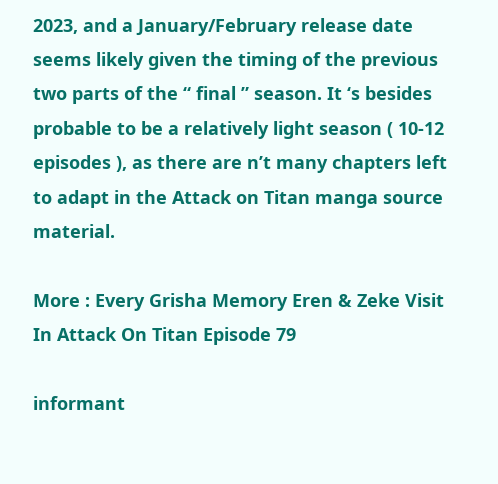2023, and a January/February release date seems likely given the timing of the previous two parts of the “ final ” season. It ‘s besides probable to be a relatively light season ( 10-12 episodes ), as there are n’t many chapters left to adapt in the Attack on Titan manga source material.

More : Every Grisha Memory Eren & Zeke Visit In Attack On Titan Episode 79

informant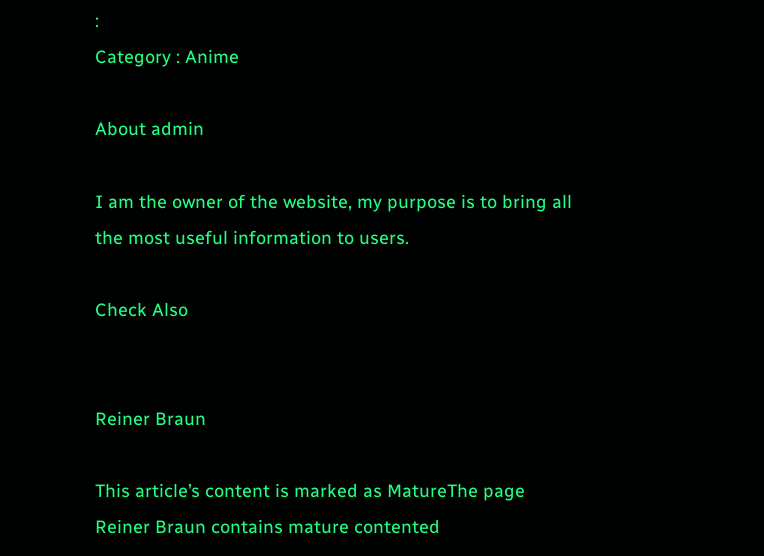:
Category : Anime

About admin

I am the owner of the website, my purpose is to bring all the most useful information to users.

Check Also


Reiner Braun

This article’s content is marked as MatureThe page Reiner Braun contains mature contented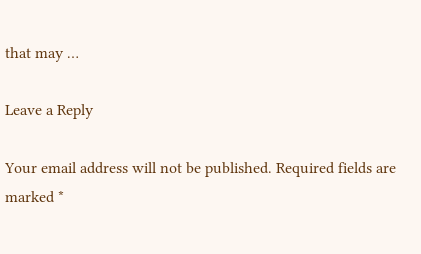that may …

Leave a Reply

Your email address will not be published. Required fields are marked *